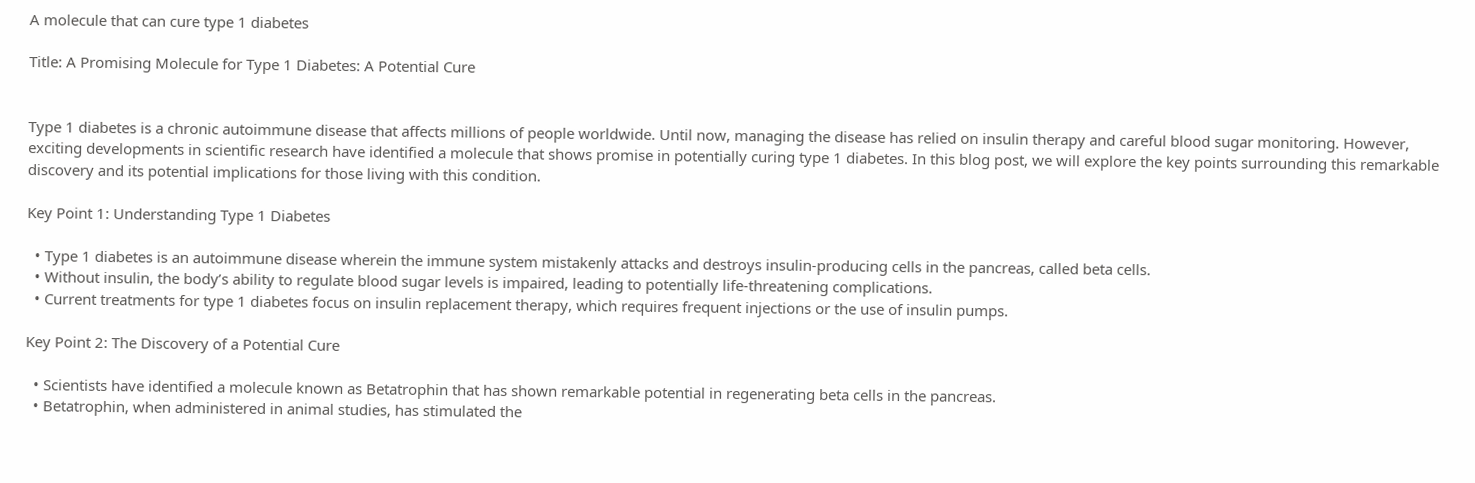A molecule that can cure type 1 diabetes

Title: A Promising Molecule for Type 1 Diabetes: A Potential Cure


Type 1 diabetes is a chronic autoimmune disease that affects millions of people worldwide. Until now, managing the disease has relied on insulin therapy and careful blood sugar monitoring. However, exciting developments in scientific research have identified a molecule that shows promise in potentially curing type 1 diabetes. In this blog post, we will explore the key points surrounding this remarkable discovery and its potential implications for those living with this condition.

Key Point 1: Understanding Type 1 Diabetes

  • Type 1 diabetes is an autoimmune disease wherein the immune system mistakenly attacks and destroys insulin-producing cells in the pancreas, called beta cells.
  • Without insulin, the body’s ability to regulate blood sugar levels is impaired, leading to potentially life-threatening complications.
  • Current treatments for type 1 diabetes focus on insulin replacement therapy, which requires frequent injections or the use of insulin pumps.

Key Point 2: The Discovery of a Potential Cure

  • Scientists have identified a molecule known as Betatrophin that has shown remarkable potential in regenerating beta cells in the pancreas.
  • Betatrophin, when administered in animal studies, has stimulated the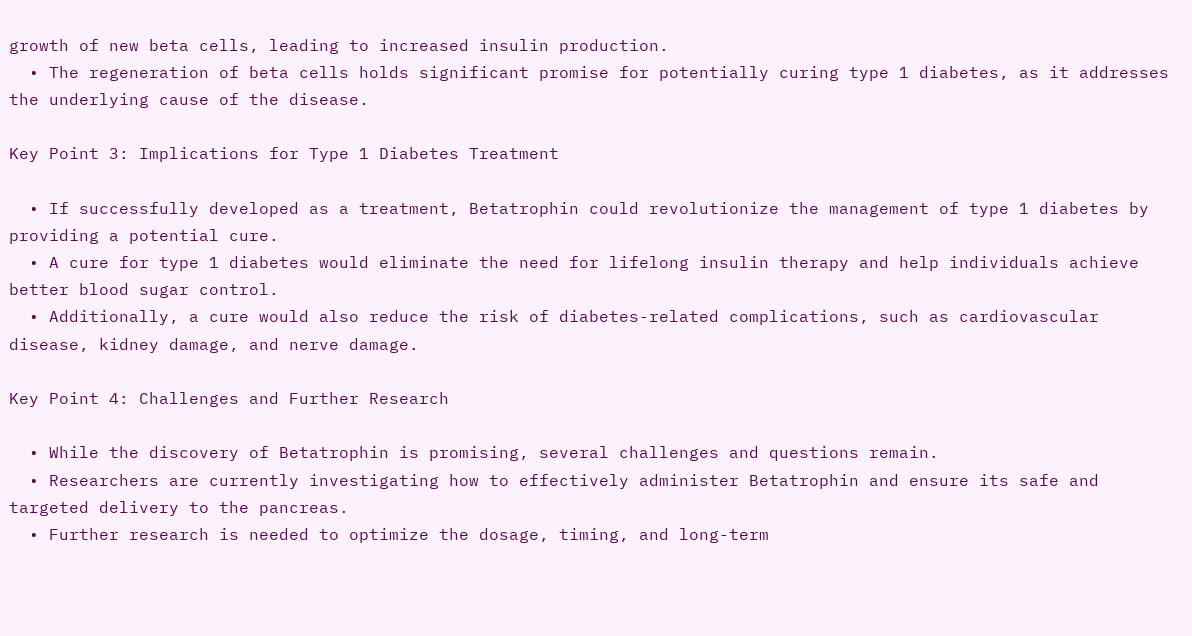growth of new beta cells, leading to increased insulin production.
  • The regeneration of beta cells holds significant promise for potentially curing type 1 diabetes, as it addresses the underlying cause of the disease.

Key Point 3: Implications for Type 1 Diabetes Treatment

  • If successfully developed as a treatment, Betatrophin could revolutionize the management of type 1 diabetes by providing a potential cure.
  • A cure for type 1 diabetes would eliminate the need for lifelong insulin therapy and help individuals achieve better blood sugar control.
  • Additionally, a cure would also reduce the risk of diabetes-related complications, such as cardiovascular disease, kidney damage, and nerve damage.

Key Point 4: Challenges and Further Research

  • While the discovery of Betatrophin is promising, several challenges and questions remain.
  • Researchers are currently investigating how to effectively administer Betatrophin and ensure its safe and targeted delivery to the pancreas.
  • Further research is needed to optimize the dosage, timing, and long-term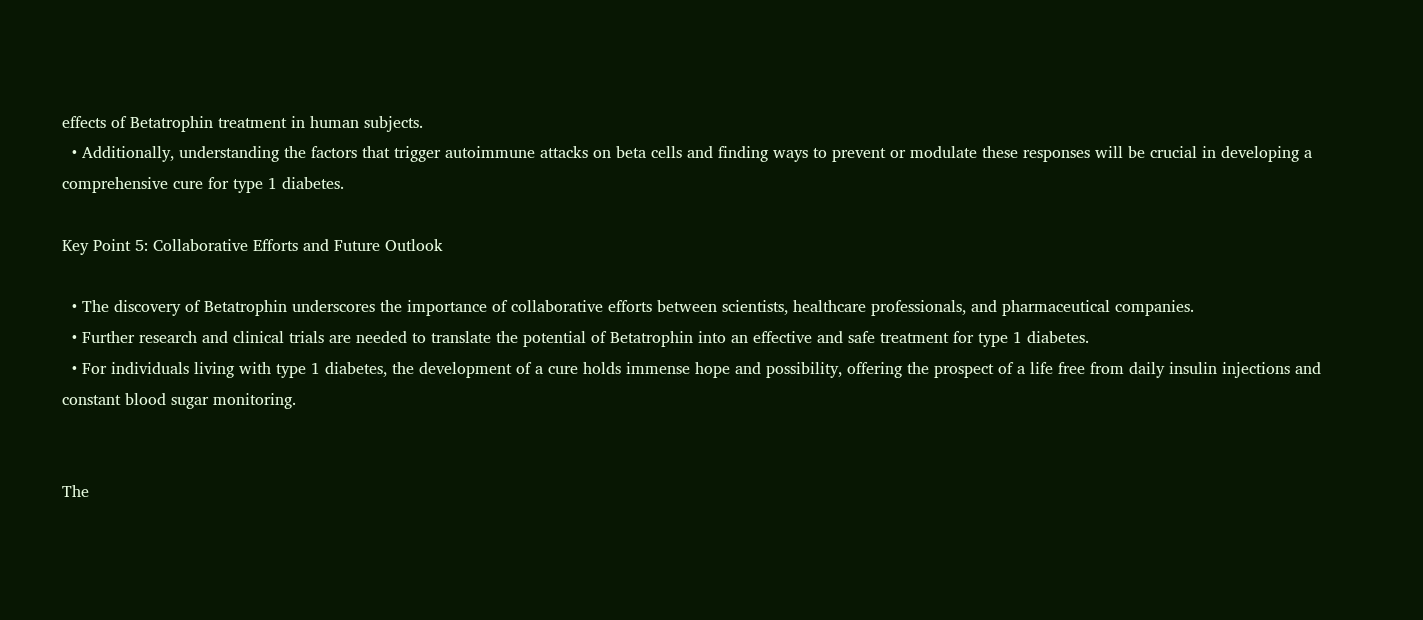effects of Betatrophin treatment in human subjects.
  • Additionally, understanding the factors that trigger autoimmune attacks on beta cells and finding ways to prevent or modulate these responses will be crucial in developing a comprehensive cure for type 1 diabetes.

Key Point 5: Collaborative Efforts and Future Outlook

  • The discovery of Betatrophin underscores the importance of collaborative efforts between scientists, healthcare professionals, and pharmaceutical companies.
  • Further research and clinical trials are needed to translate the potential of Betatrophin into an effective and safe treatment for type 1 diabetes.
  • For individuals living with type 1 diabetes, the development of a cure holds immense hope and possibility, offering the prospect of a life free from daily insulin injections and constant blood sugar monitoring.


The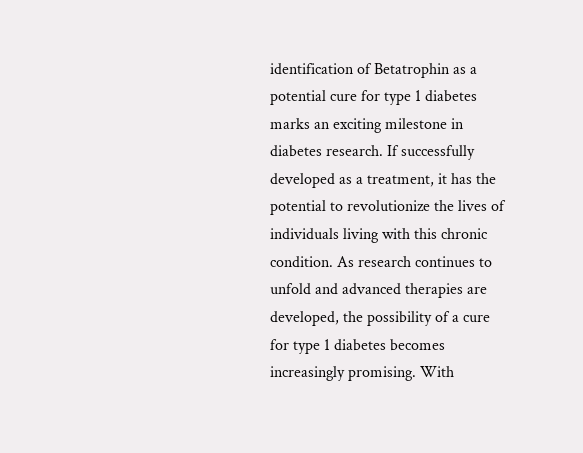identification of Betatrophin as a potential cure for type 1 diabetes marks an exciting milestone in diabetes research. If successfully developed as a treatment, it has the potential to revolutionize the lives of individuals living with this chronic condition. As research continues to unfold and advanced therapies are developed, the possibility of a cure for type 1 diabetes becomes increasingly promising. With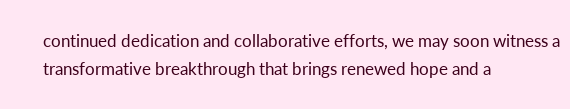continued dedication and collaborative efforts, we may soon witness a transformative breakthrough that brings renewed hope and a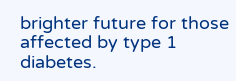brighter future for those affected by type 1 diabetes.